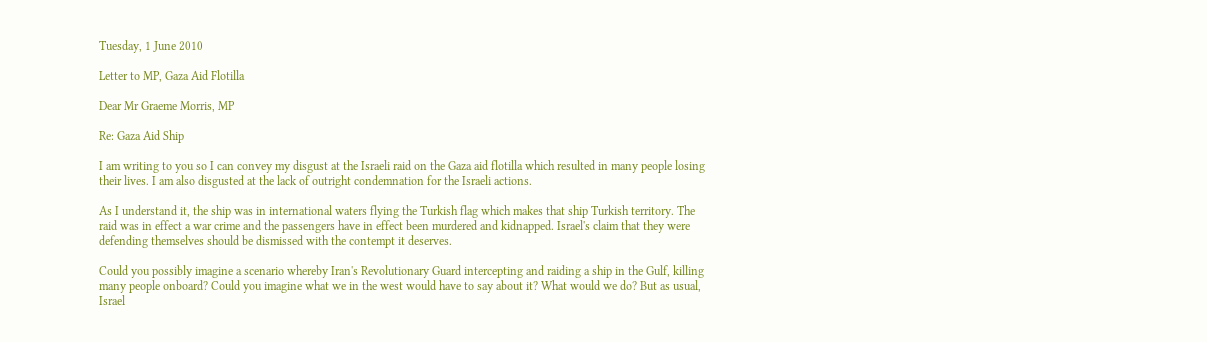Tuesday, 1 June 2010

Letter to MP, Gaza Aid Flotilla

Dear Mr Graeme Morris, MP

Re: Gaza Aid Ship

I am writing to you so I can convey my disgust at the Israeli raid on the Gaza aid flotilla which resulted in many people losing their lives. I am also disgusted at the lack of outright condemnation for the Israeli actions.

As I understand it, the ship was in international waters flying the Turkish flag which makes that ship Turkish territory. The raid was in effect a war crime and the passengers have in effect been murdered and kidnapped. Israel's claim that they were defending themselves should be dismissed with the contempt it deserves.

Could you possibly imagine a scenario whereby Iran's Revolutionary Guard intercepting and raiding a ship in the Gulf, killing many people onboard? Could you imagine what we in the west would have to say about it? What would we do? But as usual, Israel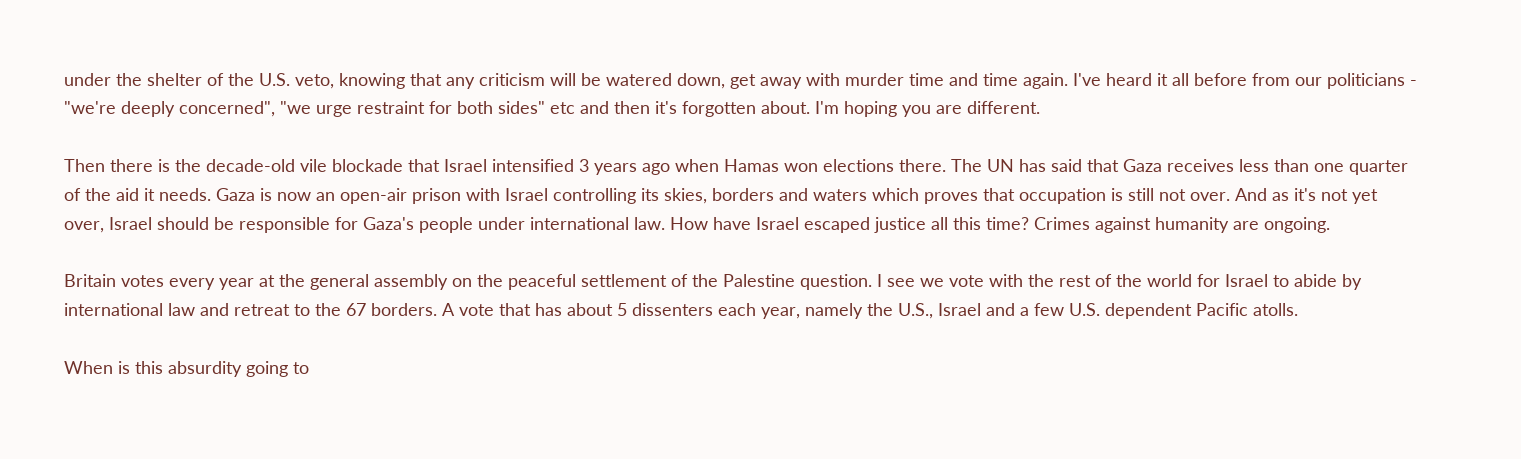under the shelter of the U.S. veto, knowing that any criticism will be watered down, get away with murder time and time again. I've heard it all before from our politicians - "we're deeply concerned", "we urge restraint for both sides" etc and then it's forgotten about. I'm hoping you are different.

Then there is the decade-old vile blockade that Israel intensified 3 years ago when Hamas won elections there. The UN has said that Gaza receives less than one quarter of the aid it needs. Gaza is now an open-air prison with Israel controlling its skies, borders and waters which proves that occupation is still not over. And as it's not yet over, Israel should be responsible for Gaza's people under international law. How have Israel escaped justice all this time? Crimes against humanity are ongoing.

Britain votes every year at the general assembly on the peaceful settlement of the Palestine question. I see we vote with the rest of the world for Israel to abide by international law and retreat to the 67 borders. A vote that has about 5 dissenters each year, namely the U.S., Israel and a few U.S. dependent Pacific atolls.

When is this absurdity going to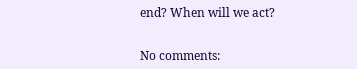end? When will we act?


No comments: